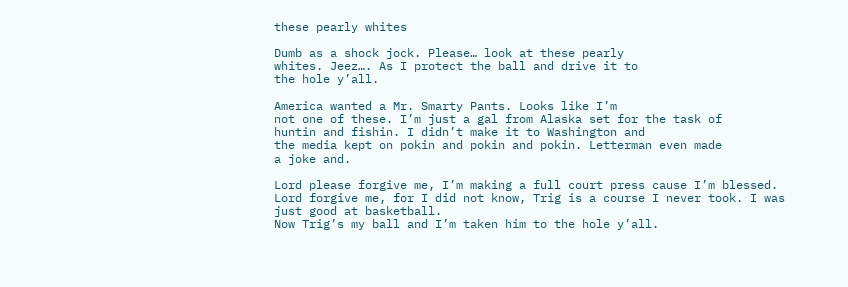these pearly whites

Dumb as a shock jock. Please… look at these pearly
whites. Jeez…. As I protect the ball and drive it to
the hole y’all.

America wanted a Mr. Smarty Pants. Looks like I’m
not one of these. I’m just a gal from Alaska set for the task of
huntin and fishin. I didn’t make it to Washington and
the media kept on pokin and pokin and pokin. Letterman even made
a joke and.

Lord please forgive me, I’m making a full court press cause I’m blessed.
Lord forgive me, for I did not know, Trig is a course I never took. I was just good at basketball.
Now Trig’s my ball and I’m taken him to the hole y’all.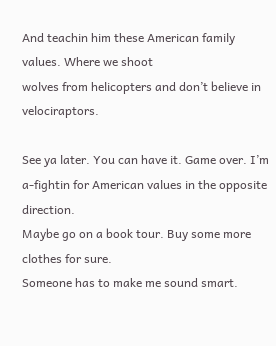And teachin him these American family values. Where we shoot
wolves from helicopters and don’t believe in velociraptors.

See ya later. You can have it. Game over. I’m a-fightin for American values in the opposite direction.
Maybe go on a book tour. Buy some more clothes for sure.
Someone has to make me sound smart.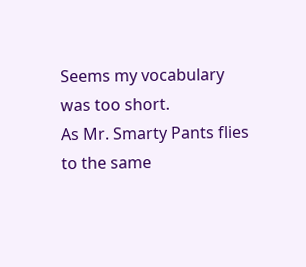Seems my vocabulary was too short.
As Mr. Smarty Pants flies to the same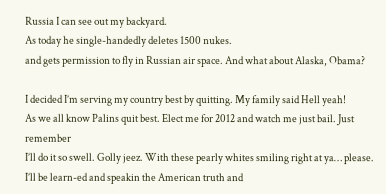Russia I can see out my backyard.
As today he single-handedly deletes 1500 nukes.
and gets permission to fly in Russian air space. And what about Alaska, Obama?

I decided I’m serving my country best by quitting. My family said Hell yeah!
As we all know Palins quit best. Elect me for 2012 and watch me just bail. Just remember
I’ll do it so swell. Golly jeez. With these pearly whites smiling right at ya… please.
I’ll be learn-ed and speakin the American truth and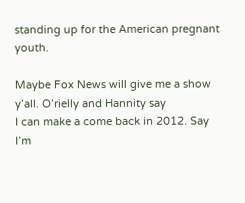standing up for the American pregnant youth.

Maybe Fox News will give me a show y’all. O’rielly and Hannity say
I can make a come back in 2012. Say I’m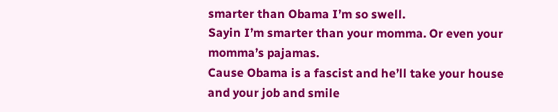smarter than Obama I’m so swell.
Sayin I’m smarter than your momma. Or even your momma’s pajamas.
Cause Obama is a fascist and he’ll take your house and your job and smile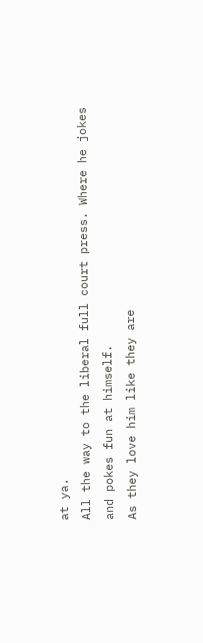at ya.
All the way to the liberal full court press. Where he jokes and pokes fun at himself.
As they love him like they are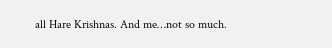all Hare Krishnas. And me…not so much.